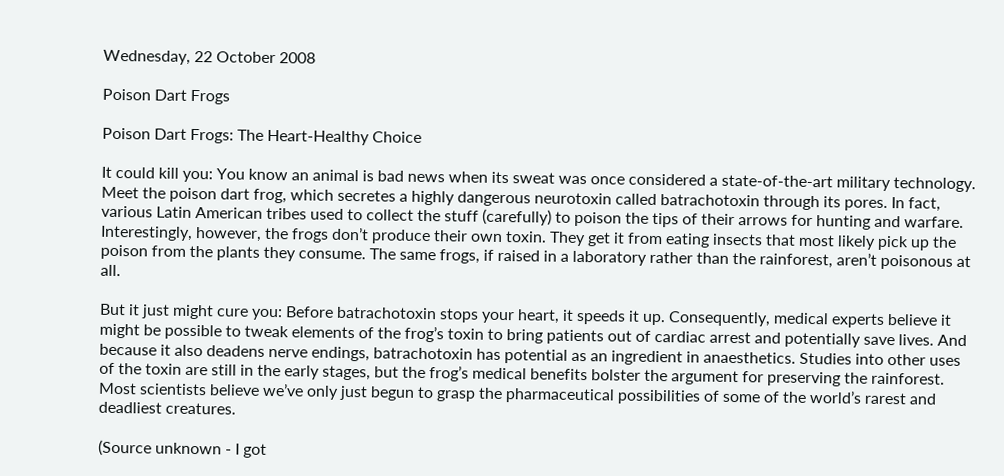Wednesday, 22 October 2008

Poison Dart Frogs

Poison Dart Frogs: The Heart-Healthy Choice

It could kill you: You know an animal is bad news when its sweat was once considered a state-of-the-art military technology. Meet the poison dart frog, which secretes a highly dangerous neurotoxin called batrachotoxin through its pores. In fact, various Latin American tribes used to collect the stuff (carefully) to poison the tips of their arrows for hunting and warfare. Interestingly, however, the frogs don’t produce their own toxin. They get it from eating insects that most likely pick up the poison from the plants they consume. The same frogs, if raised in a laboratory rather than the rainforest, aren’t poisonous at all.

But it just might cure you: Before batrachotoxin stops your heart, it speeds it up. Consequently, medical experts believe it might be possible to tweak elements of the frog’s toxin to bring patients out of cardiac arrest and potentially save lives. And because it also deadens nerve endings, batrachotoxin has potential as an ingredient in anaesthetics. Studies into other uses of the toxin are still in the early stages, but the frog’s medical benefits bolster the argument for preserving the rainforest. Most scientists believe we’ve only just begun to grasp the pharmaceutical possibilities of some of the world’s rarest and deadliest creatures.

(Source unknown - I got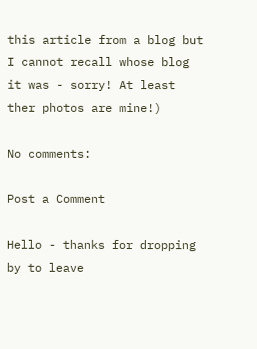this article from a blog but I cannot recall whose blog it was - sorry! At least ther photos are mine!)

No comments:

Post a Comment

Hello - thanks for dropping by to leave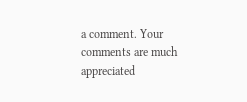a comment. Your comments are much appreciated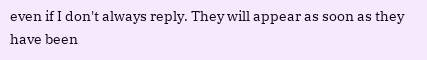even if I don't always reply. They will appear as soon as they have been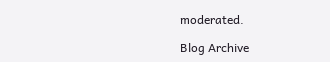moderated.

Blog Archive